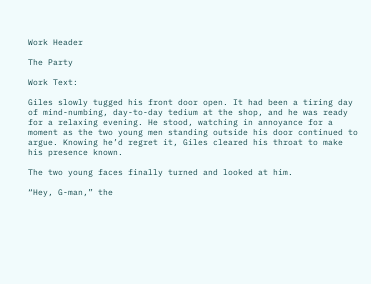Work Header

The Party

Work Text:

Giles slowly tugged his front door open. It had been a tiring day of mind-numbing, day-to-day tedium at the shop, and he was ready for a relaxing evening. He stood, watching in annoyance for a moment as the two young men standing outside his door continued to argue. Knowing he’d regret it, Giles cleared his throat to make his presence known.

The two young faces finally turned and looked at him.

“Hey, G-man,” the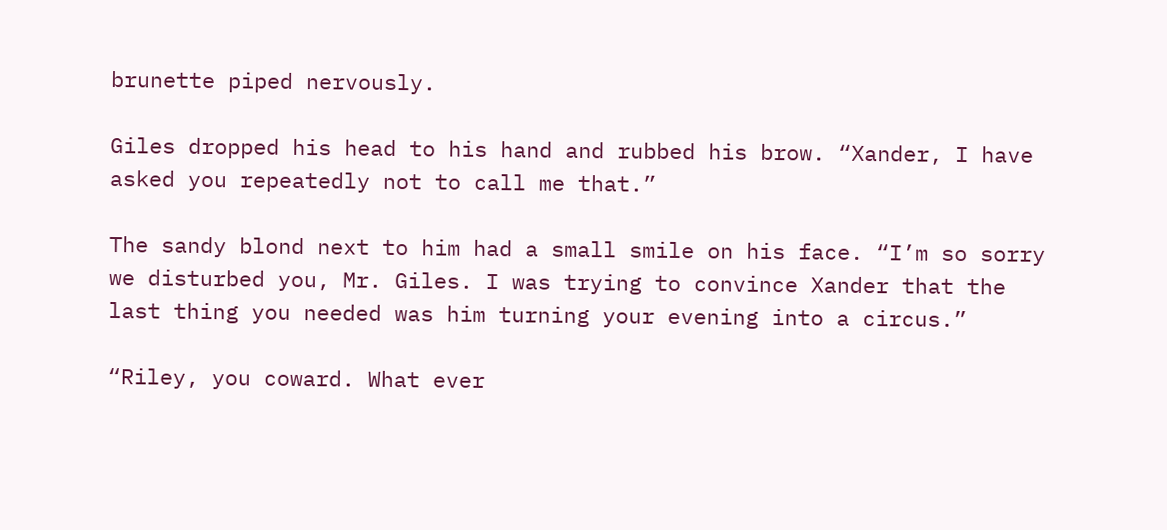brunette piped nervously.

Giles dropped his head to his hand and rubbed his brow. “Xander, I have asked you repeatedly not to call me that.”

The sandy blond next to him had a small smile on his face. “I’m so sorry we disturbed you, Mr. Giles. I was trying to convince Xander that the last thing you needed was him turning your evening into a circus.”

“Riley, you coward. What ever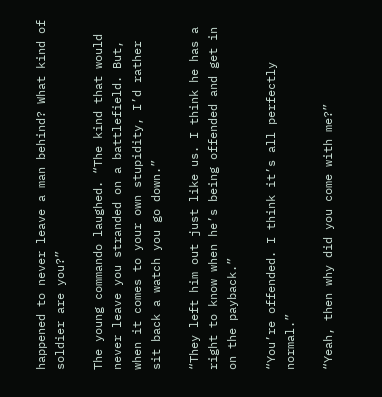happened to never leave a man behind? What kind of soldier are you?”

The young commando laughed. “The kind that would never leave you stranded on a battlefield. But, when it comes to your own stupidity, I’d rather sit back a watch you go down.”

“They left him out just like us. I think he has a right to know when he’s being offended and get in on the payback.”

“You’re offended. I think it’s all perfectly normal.”

“Yeah, then why did you come with me?”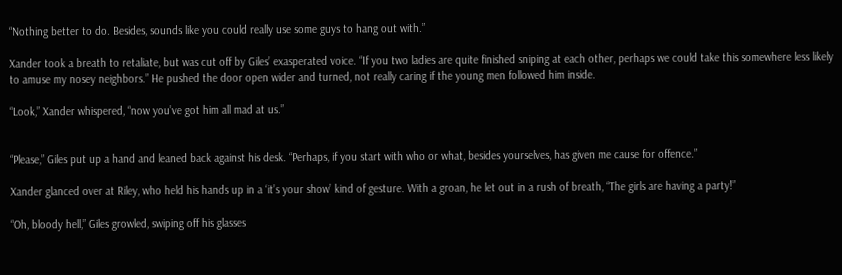“Nothing better to do. Besides, sounds like you could really use some guys to hang out with.”

Xander took a breath to retaliate, but was cut off by Giles’ exasperated voice. “If you two ladies are quite finished sniping at each other, perhaps we could take this somewhere less likely to amuse my nosey neighbors.” He pushed the door open wider and turned, not really caring if the young men followed him inside.

“Look,” Xander whispered, “now you’ve got him all mad at us.”


“Please,” Giles put up a hand and leaned back against his desk. “Perhaps, if you start with who or what, besides yourselves, has given me cause for offence.”

Xander glanced over at Riley, who held his hands up in a ‘it’s your show’ kind of gesture. With a groan, he let out in a rush of breath, “The girls are having a party!”

“Oh, bloody hell,” Giles growled, swiping off his glasses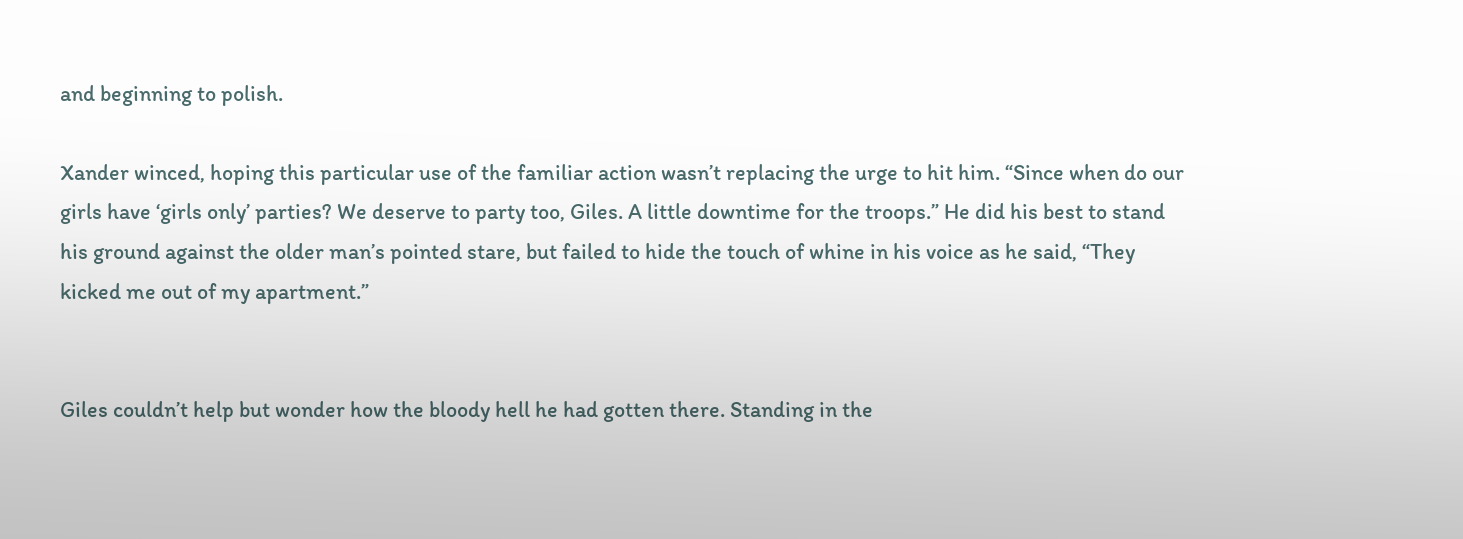and beginning to polish.

Xander winced, hoping this particular use of the familiar action wasn’t replacing the urge to hit him. “Since when do our girls have ‘girls only’ parties? We deserve to party too, Giles. A little downtime for the troops.” He did his best to stand his ground against the older man’s pointed stare, but failed to hide the touch of whine in his voice as he said, “They kicked me out of my apartment.”


Giles couldn’t help but wonder how the bloody hell he had gotten there. Standing in the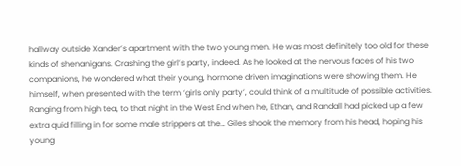hallway outside Xander’s apartment with the two young men. He was most definitely too old for these kinds of shenanigans. Crashing the girl’s party, indeed. As he looked at the nervous faces of his two companions, he wondered what their young, hormone driven imaginations were showing them. He himself, when presented with the term ‘girls only party’, could think of a multitude of possible activities. Ranging from high tea, to that night in the West End when he, Ethan, and Randall had picked up a few extra quid filling in for some male strippers at the… Giles shook the memory from his head, hoping his young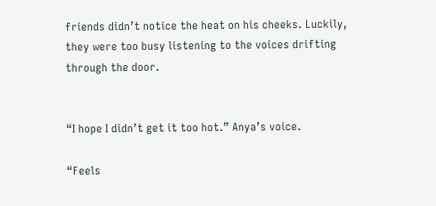friends didn’t notice the heat on his cheeks. Luckily, they were too busy listening to the voices drifting through the door.


“I hope I didn’t get it too hot.” Anya’s voice.

“Feels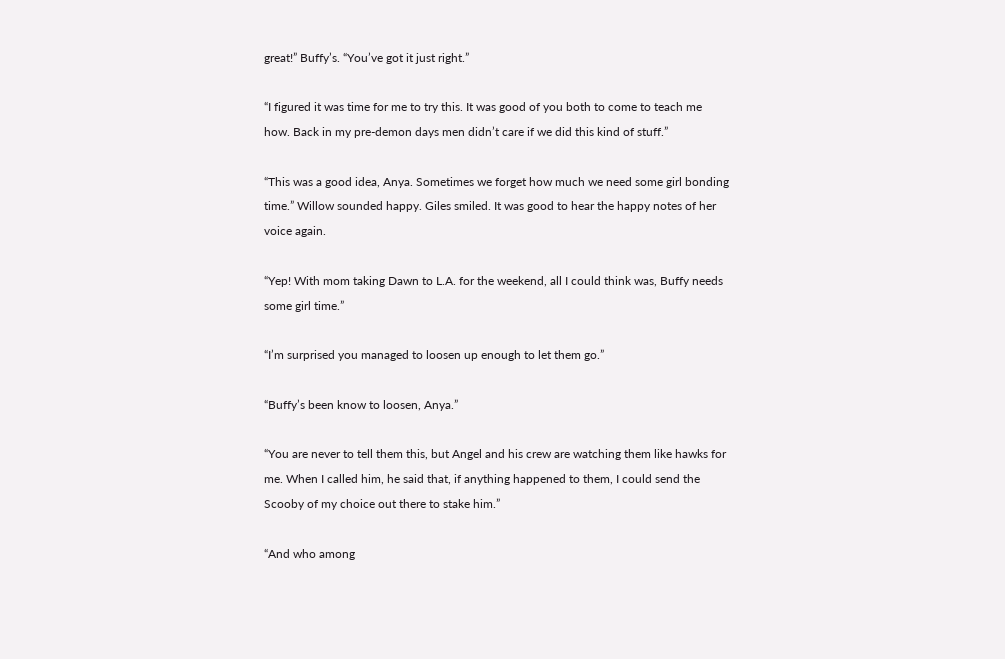great!” Buffy’s. “You’ve got it just right.”

“I figured it was time for me to try this. It was good of you both to come to teach me how. Back in my pre-demon days men didn’t care if we did this kind of stuff.”

“This was a good idea, Anya. Sometimes we forget how much we need some girl bonding time.” Willow sounded happy. Giles smiled. It was good to hear the happy notes of her voice again.

“Yep! With mom taking Dawn to L.A. for the weekend, all I could think was, Buffy needs some girl time.”

“I’m surprised you managed to loosen up enough to let them go.”

“Buffy’s been know to loosen, Anya.”

“You are never to tell them this, but Angel and his crew are watching them like hawks for me. When I called him, he said that, if anything happened to them, I could send the Scooby of my choice out there to stake him.”

“And who among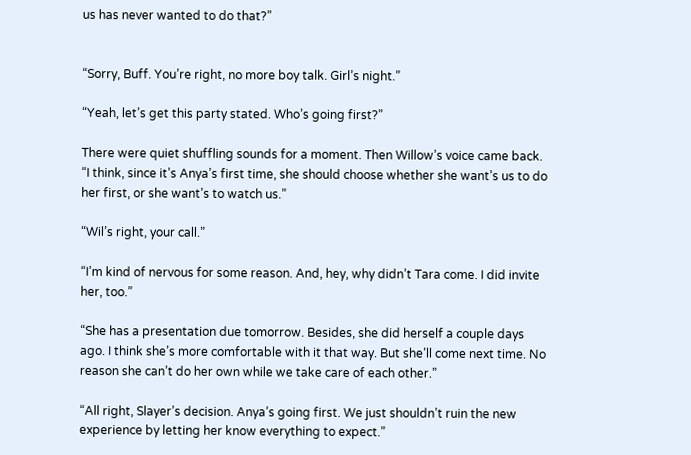us has never wanted to do that?”


“Sorry, Buff. You’re right, no more boy talk. Girl’s night.”

“Yeah, let’s get this party stated. Who’s going first?”

There were quiet shuffling sounds for a moment. Then Willow’s voice came back. “I think, since it’s Anya’s first time, she should choose whether she want’s us to do her first, or she want’s to watch us.”

“Wil’s right, your call.”

“I’m kind of nervous for some reason. And, hey, why didn’t Tara come. I did invite her, too.”

“She has a presentation due tomorrow. Besides, she did herself a couple days ago. I think she’s more comfortable with it that way. But she’ll come next time. No reason she can’t do her own while we take care of each other.”

“All right, Slayer’s decision. Anya’s going first. We just shouldn’t ruin the new experience by letting her know everything to expect.”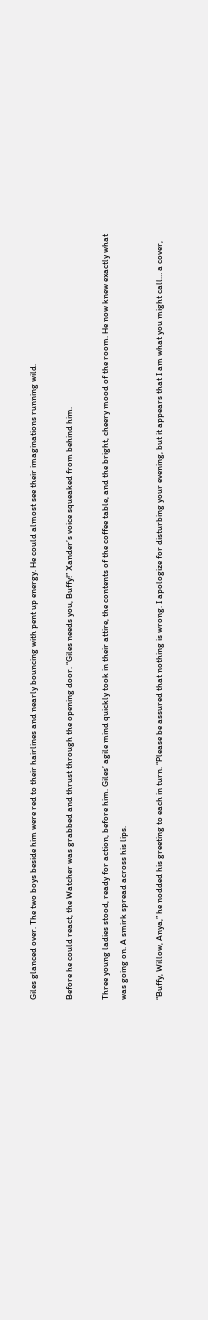Giles glanced over. The two boys beside him were red to their hairlines and nearly bouncing with pent up energy. He could almost see their imaginations running wild.

Before he could react, the Watcher was grabbed and thrust through the opening door. “Giles needs you, Buffy!” Xander’s voice squeaked from behind him.

Three young ladies stood, ready for action, before him. Giles’ agile mind quickly took in their attire, the contents of the coffee table, and the bright, cheery mood of the room. He now knew exactly what was going on. A smirk spread across his lips.

“Buffy, Willow, Anya,” he nodded his greeting to each in turn. “Please be assured that nothing is wrong. I apologize for disturbing your evening, but it appears that I am what you might call… a cover,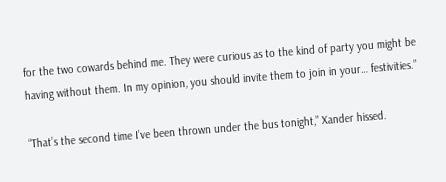for the two cowards behind me. They were curious as to the kind of party you might be having without them. In my opinion, you should invite them to join in your… festivities.”

“That’s the second time I’ve been thrown under the bus tonight,” Xander hissed.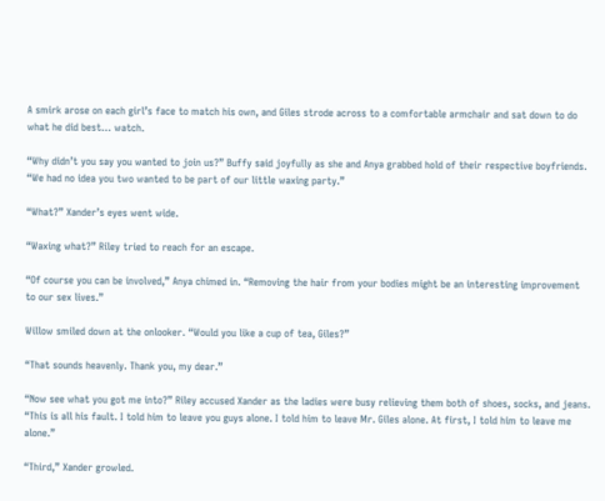A smirk arose on each girl’s face to match his own, and Giles strode across to a comfortable armchair and sat down to do what he did best… watch.

“Why didn’t you say you wanted to join us?” Buffy said joyfully as she and Anya grabbed hold of their respective boyfriends. “We had no idea you two wanted to be part of our little waxing party.”

“What?” Xander’s eyes went wide.

“Waxing what?” Riley tried to reach for an escape.

“Of course you can be involved,” Anya chimed in. “Removing the hair from your bodies might be an interesting improvement to our sex lives.”

Willow smiled down at the onlooker. “Would you like a cup of tea, Giles?”

“That sounds heavenly. Thank you, my dear.”

“Now see what you got me into?” Riley accused Xander as the ladies were busy relieving them both of shoes, socks, and jeans. “This is all his fault. I told him to leave you guys alone. I told him to leave Mr. Giles alone. At first, I told him to leave me alone.”

“Third,” Xander growled.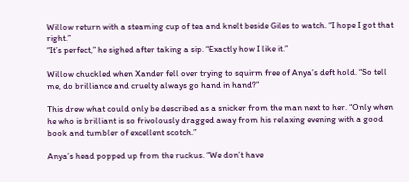Willow return with a steaming cup of tea and knelt beside Giles to watch. “I hope I got that right.”
“It’s perfect,” he sighed after taking a sip. “Exactly how I like it.”

Willow chuckled when Xander fell over trying to squirm free of Anya’s deft hold. “So tell me, do brilliance and cruelty always go hand in hand?”

This drew what could only be described as a snicker from the man next to her. “Only when he who is brilliant is so frivolously dragged away from his relaxing evening with a good book and tumbler of excellent scotch.”

Anya’s head popped up from the ruckus. “We don’t have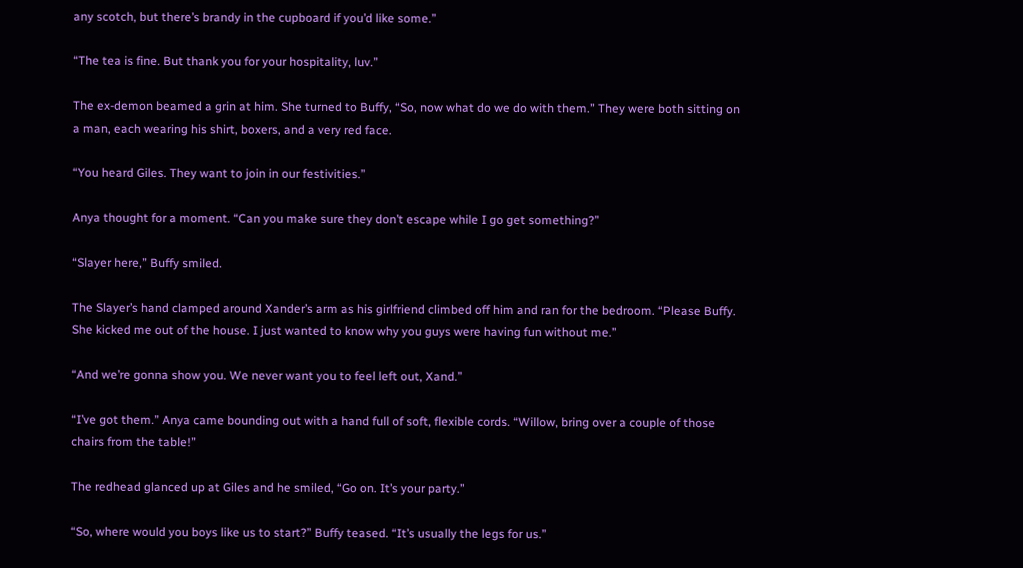any scotch, but there’s brandy in the cupboard if you’d like some.”

“The tea is fine. But thank you for your hospitality, luv.”

The ex-demon beamed a grin at him. She turned to Buffy, “So, now what do we do with them.” They were both sitting on a man, each wearing his shirt, boxers, and a very red face.

“You heard Giles. They want to join in our festivities.”

Anya thought for a moment. “Can you make sure they don’t escape while I go get something?”

“Slayer here,” Buffy smiled.

The Slayer’s hand clamped around Xander’s arm as his girlfriend climbed off him and ran for the bedroom. “Please Buffy. She kicked me out of the house. I just wanted to know why you guys were having fun without me.”

“And we’re gonna show you. We never want you to feel left out, Xand.”

“I’ve got them.” Anya came bounding out with a hand full of soft, flexible cords. “Willow, bring over a couple of those chairs from the table!”

The redhead glanced up at Giles and he smiled, “Go on. It’s your party.”

“So, where would you boys like us to start?” Buffy teased. “It’s usually the legs for us.”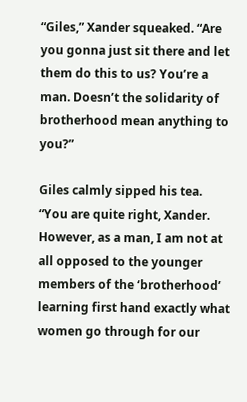“Giles,” Xander squeaked. “Are you gonna just sit there and let them do this to us? You’re a man. Doesn’t the solidarity of brotherhood mean anything to you?”

Giles calmly sipped his tea. “You are quite right, Xander. However, as a man, I am not at all opposed to the younger members of the ‘brotherhood’ learning first hand exactly what women go through for our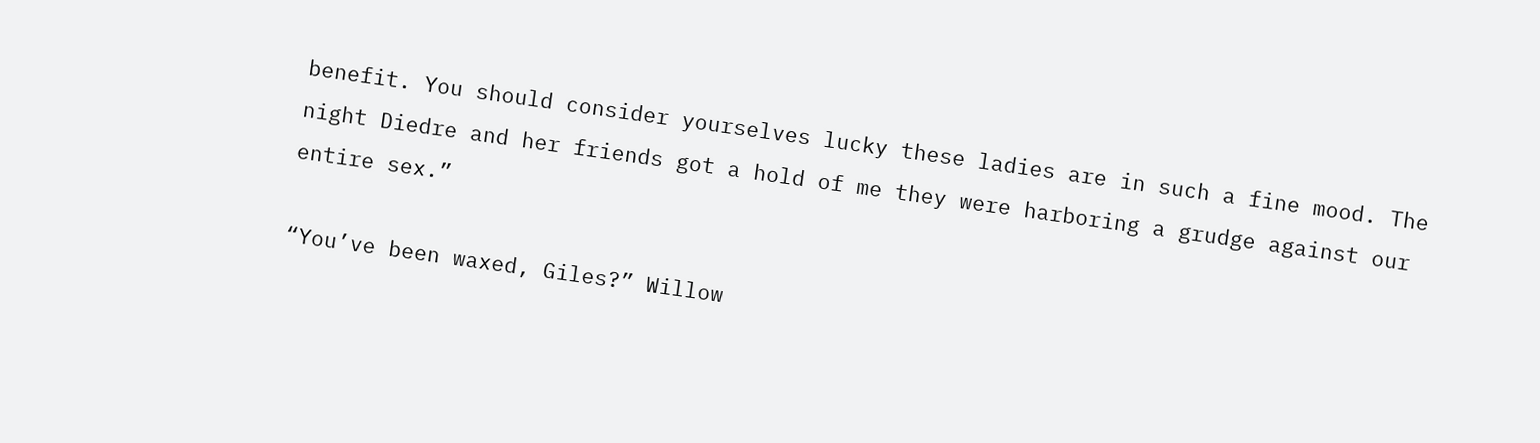benefit. You should consider yourselves lucky these ladies are in such a fine mood. The night Diedre and her friends got a hold of me they were harboring a grudge against our entire sex.”

“You’ve been waxed, Giles?” Willow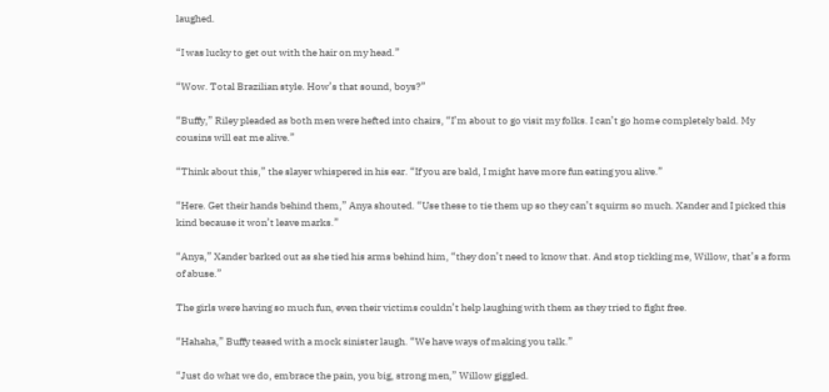laughed.

“I was lucky to get out with the hair on my head.”

“Wow. Total Brazilian style. How’s that sound, boys?”

“Buffy,” Riley pleaded as both men were hefted into chairs, “I’m about to go visit my folks. I can’t go home completely bald. My cousins will eat me alive.”

“Think about this,” the slayer whispered in his ear. “If you are bald, I might have more fun eating you alive.”

“Here. Get their hands behind them,” Anya shouted. “Use these to tie them up so they can’t squirm so much. Xander and I picked this kind because it won’t leave marks.”

“Anya,” Xander barked out as she tied his arms behind him, “they don’t need to know that. And stop tickling me, Willow, that’s a form of abuse.”

The girls were having so much fun, even their victims couldn’t help laughing with them as they tried to fight free.

“Hahaha,” Buffy teased with a mock sinister laugh. “We have ways of making you talk.”

“Just do what we do, embrace the pain, you big, strong men,” Willow giggled.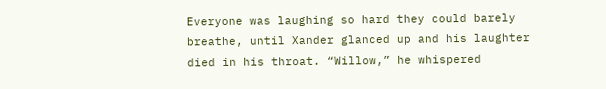Everyone was laughing so hard they could barely breathe, until Xander glanced up and his laughter died in his throat. “Willow,” he whispered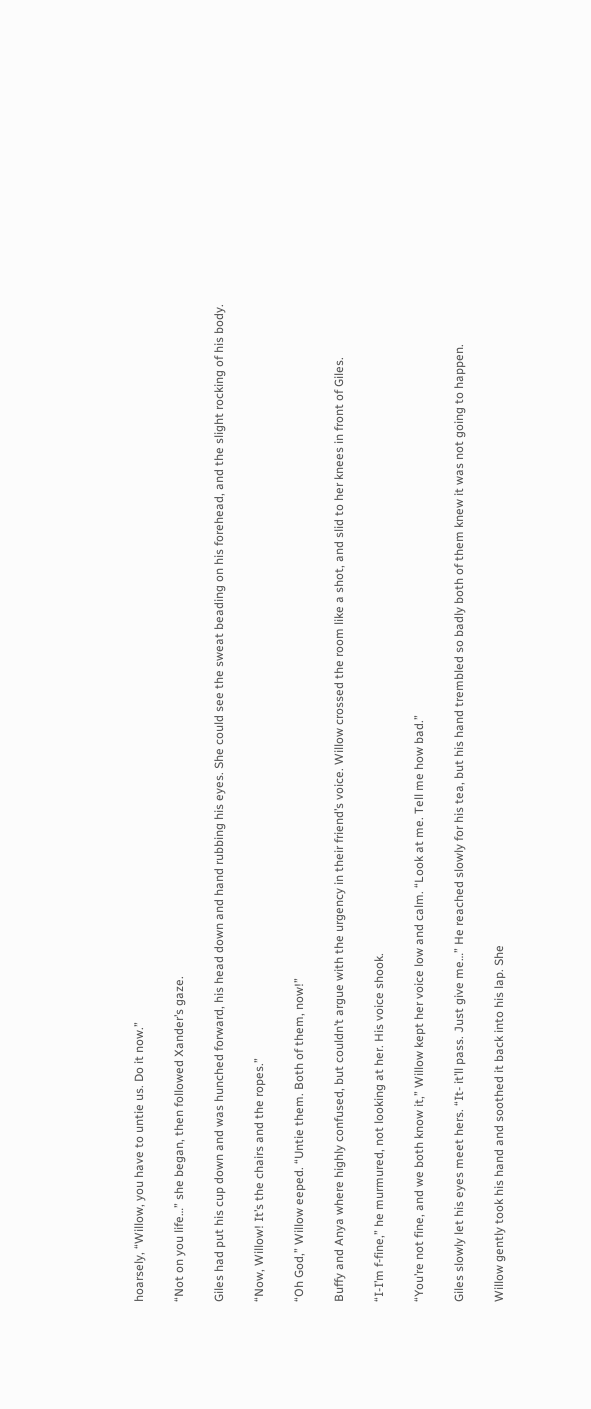hoarsely, “Willow, you have to untie us. Do it now.”

“Not on you life…” she began, then followed Xander’s gaze.

Giles had put his cup down and was hunched forward, his head down and hand rubbing his eyes. She could see the sweat beading on his forehead, and the slight rocking of his body.

“Now, Willow! It’s the chairs and the ropes.”

“Oh God,” Willow eeped. “Untie them. Both of them, now!”

Buffy and Anya where highly confused, but couldn’t argue with the urgency in their friend’s voice. Willow crossed the room like a shot, and slid to her knees in front of Giles.

“I-I’m f-fine,” he murmured, not looking at her. His voice shook.

“You’re not fine, and we both know it,” Willow kept her voice low and calm. “Look at me. Tell me how bad.”

Giles slowly let his eyes meet hers. “It- it’ll pass. Just give me…” He reached slowly for his tea, but his hand trembled so badly both of them knew it was not going to happen.

Willow gently took his hand and soothed it back into his lap. She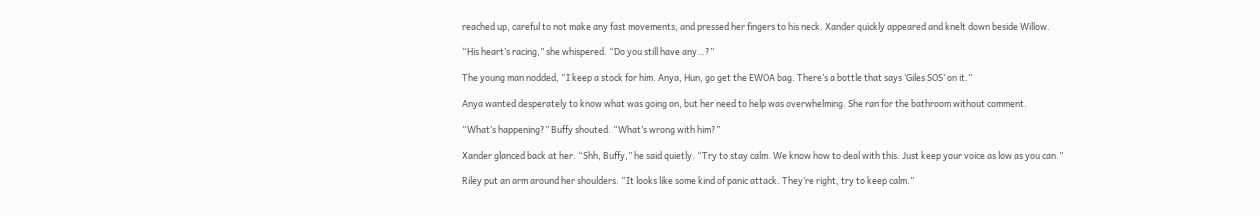reached up, careful to not make any fast movements, and pressed her fingers to his neck. Xander quickly appeared and knelt down beside Willow.

“His heart’s racing,” she whispered. “Do you still have any…?”

The young man nodded, “I keep a stock for him. Anya, Hun, go get the EWOA bag. There’s a bottle that says ‘Giles SOS’ on it.”

Anya wanted desperately to know what was going on, but her need to help was overwhelming. She ran for the bathroom without comment.

“What’s happening?” Buffy shouted. “What’s wrong with him?”

Xander glanced back at her. “Shh, Buffy,” he said quietly. “Try to stay calm. We know how to deal with this. Just keep your voice as low as you can.”

Riley put an arm around her shoulders. “It looks like some kind of panic attack. They’re right, try to keep calm.”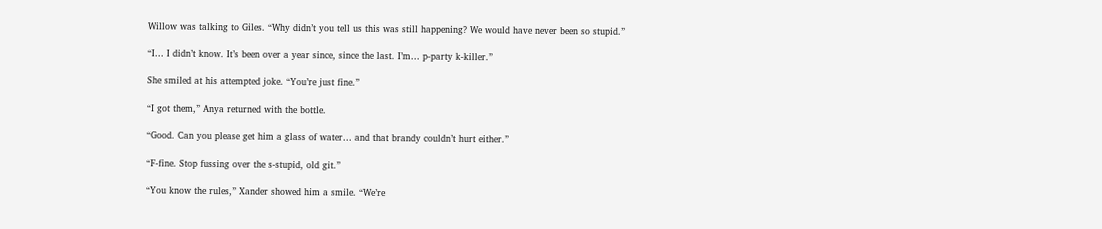Willow was talking to Giles. “Why didn’t you tell us this was still happening? We would have never been so stupid.”

“I… I didn’t know. It’s been over a year since, since the last. I’m… p-party k-killer.”

She smiled at his attempted joke. “You’re just fine.”

“I got them,” Anya returned with the bottle.

“Good. Can you please get him a glass of water… and that brandy couldn’t hurt either.”

“F-fine. Stop fussing over the s-stupid, old git.”

“You know the rules,” Xander showed him a smile. “We’re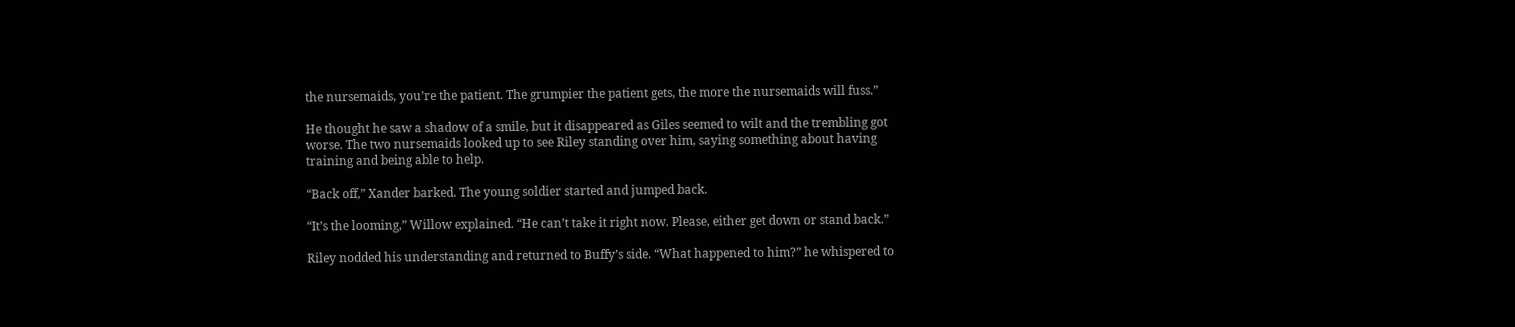the nursemaids, you’re the patient. The grumpier the patient gets, the more the nursemaids will fuss.”

He thought he saw a shadow of a smile, but it disappeared as Giles seemed to wilt and the trembling got worse. The two nursemaids looked up to see Riley standing over him, saying something about having training and being able to help.

“Back off,” Xander barked. The young soldier started and jumped back.

“It’s the looming,” Willow explained. “He can’t take it right now. Please, either get down or stand back.”

Riley nodded his understanding and returned to Buffy’s side. “What happened to him?” he whispered to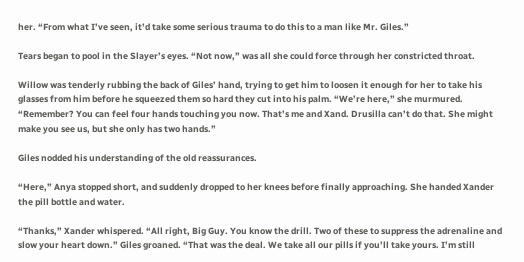her. “From what I’ve seen, it’d take some serious trauma to do this to a man like Mr. Giles.”

Tears began to pool in the Slayer’s eyes. “Not now,” was all she could force through her constricted throat.

Willow was tenderly rubbing the back of Giles’ hand, trying to get him to loosen it enough for her to take his glasses from him before he squeezed them so hard they cut into his palm. “We’re here,” she murmured. “Remember? You can feel four hands touching you now. That’s me and Xand. Drusilla can’t do that. She might make you see us, but she only has two hands.”

Giles nodded his understanding of the old reassurances.

“Here,” Anya stopped short, and suddenly dropped to her knees before finally approaching. She handed Xander the pill bottle and water.

“Thanks,” Xander whispered. “All right, Big Guy. You know the drill. Two of these to suppress the adrenaline and slow your heart down.” Giles groaned. “That was the deal. We take all our pills if you’ll take yours. I’m still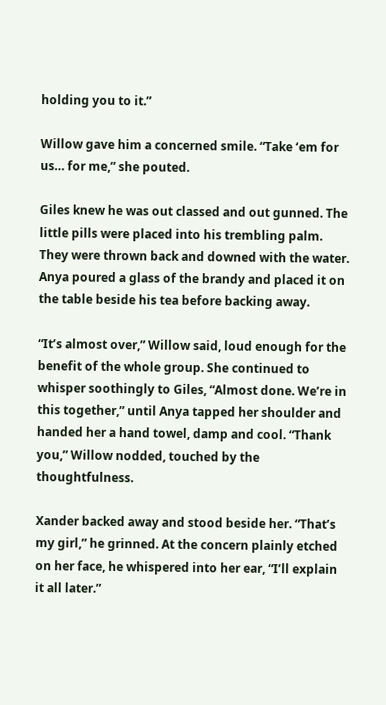holding you to it.”

Willow gave him a concerned smile. “Take ‘em for us… for me,” she pouted.

Giles knew he was out classed and out gunned. The little pills were placed into his trembling palm. They were thrown back and downed with the water. Anya poured a glass of the brandy and placed it on the table beside his tea before backing away.

“It’s almost over,” Willow said, loud enough for the benefit of the whole group. She continued to whisper soothingly to Giles, “Almost done. We’re in this together,” until Anya tapped her shoulder and handed her a hand towel, damp and cool. “Thank you,” Willow nodded, touched by the thoughtfulness.

Xander backed away and stood beside her. “That’s my girl,” he grinned. At the concern plainly etched on her face, he whispered into her ear, “I’ll explain it all later.”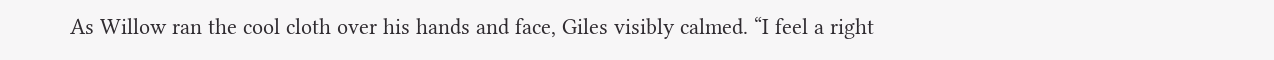As Willow ran the cool cloth over his hands and face, Giles visibly calmed. “I feel a right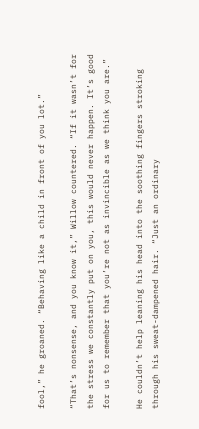fool,” he groaned. “Behaving like a child in front of you lot.”

“That’s nonsense, and you know it,” Willow countered. “If it wasn’t for the stress we constantly put on you, this would never happen. It’s good for us to remember that you’re not as invincible as we think you are.”

He couldn’t help leaning his head into the soothing fingers stroking through his sweat-dampened hair. “Just an ordinary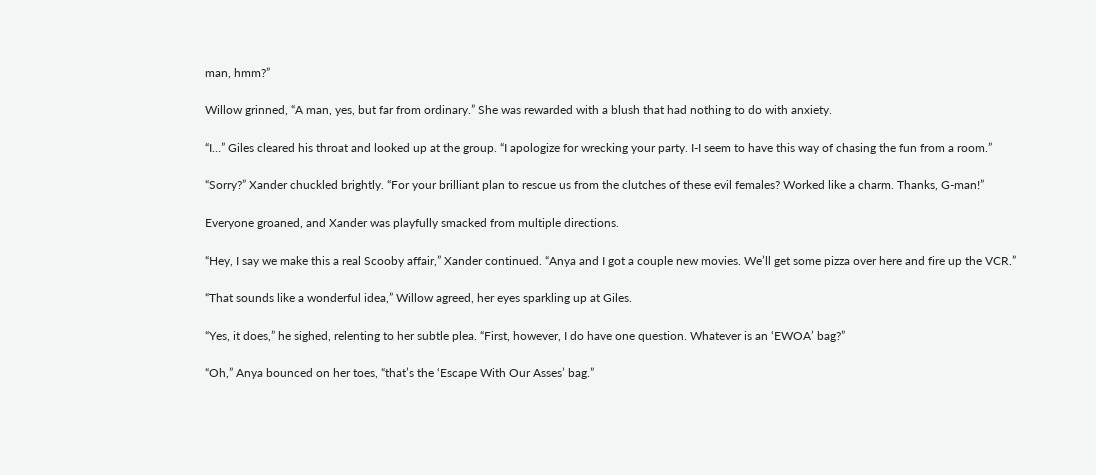man, hmm?”

Willow grinned, “A man, yes, but far from ordinary.” She was rewarded with a blush that had nothing to do with anxiety.

“I…” Giles cleared his throat and looked up at the group. “I apologize for wrecking your party. I-I seem to have this way of chasing the fun from a room.”

“Sorry?” Xander chuckled brightly. “For your brilliant plan to rescue us from the clutches of these evil females? Worked like a charm. Thanks, G-man!”

Everyone groaned, and Xander was playfully smacked from multiple directions.

“Hey, I say we make this a real Scooby affair,” Xander continued. “Anya and I got a couple new movies. We’ll get some pizza over here and fire up the VCR.”

“That sounds like a wonderful idea,” Willow agreed, her eyes sparkling up at Giles.

“Yes, it does,” he sighed, relenting to her subtle plea. “First, however, I do have one question. Whatever is an ‘EWOA’ bag?”

“Oh,” Anya bounced on her toes, “that’s the ‘Escape With Our Asses’ bag.”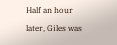Half an hour later, Giles was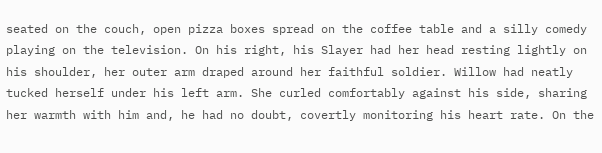seated on the couch, open pizza boxes spread on the coffee table and a silly comedy playing on the television. On his right, his Slayer had her head resting lightly on his shoulder, her outer arm draped around her faithful soldier. Willow had neatly tucked herself under his left arm. She curled comfortably against his side, sharing her warmth with him and, he had no doubt, covertly monitoring his heart rate. On the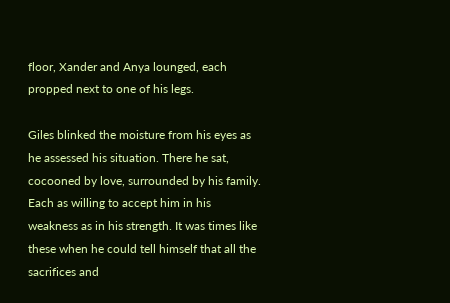floor, Xander and Anya lounged, each propped next to one of his legs.

Giles blinked the moisture from his eyes as he assessed his situation. There he sat, cocooned by love, surrounded by his family. Each as willing to accept him in his weakness as in his strength. It was times like these when he could tell himself that all the sacrifices and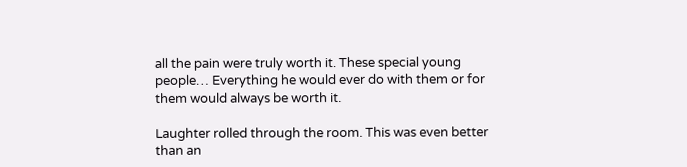all the pain were truly worth it. These special young people… Everything he would ever do with them or for them would always be worth it.

Laughter rolled through the room. This was even better than an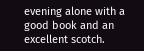evening alone with a good book and an excellent scotch.